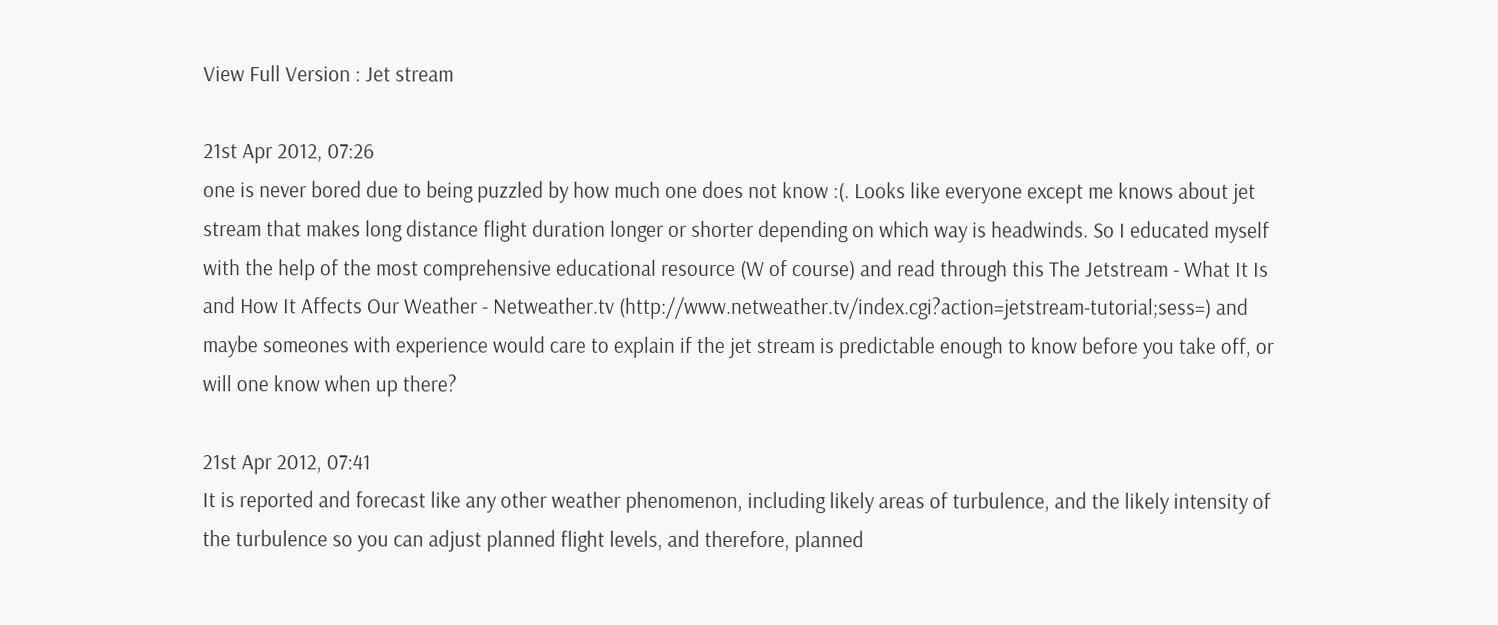View Full Version : Jet stream

21st Apr 2012, 07:26
one is never bored due to being puzzled by how much one does not know :(. Looks like everyone except me knows about jet stream that makes long distance flight duration longer or shorter depending on which way is headwinds. So I educated myself with the help of the most comprehensive educational resource (W of course) and read through this The Jetstream - What It Is and How It Affects Our Weather - Netweather.tv (http://www.netweather.tv/index.cgi?action=jetstream-tutorial;sess=) and maybe someones with experience would care to explain if the jet stream is predictable enough to know before you take off, or will one know when up there?

21st Apr 2012, 07:41
It is reported and forecast like any other weather phenomenon, including likely areas of turbulence, and the likely intensity of the turbulence so you can adjust planned flight levels, and therefore, planned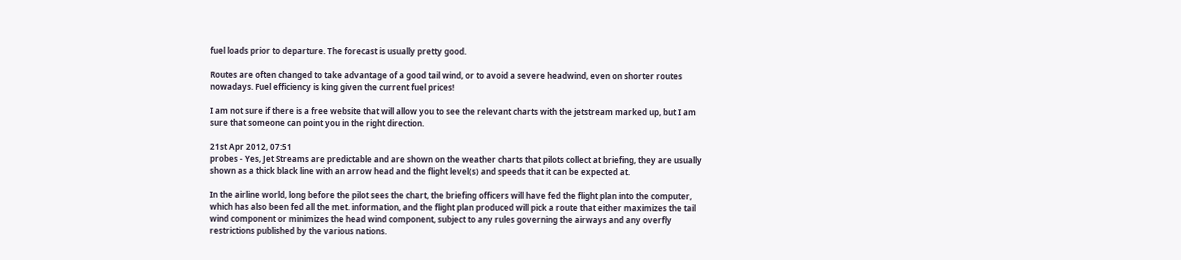fuel loads prior to departure. The forecast is usually pretty good.

Routes are often changed to take advantage of a good tail wind, or to avoid a severe headwind, even on shorter routes nowadays. Fuel efficiency is king given the current fuel prices!

I am not sure if there is a free website that will allow you to see the relevant charts with the jetstream marked up, but I am sure that someone can point you in the right direction.

21st Apr 2012, 07:51
probes - Yes, Jet Streams are predictable and are shown on the weather charts that pilots collect at briefing, they are usually shown as a thick black line with an arrow head and the flight level(s) and speeds that it can be expected at.

In the airline world, long before the pilot sees the chart, the briefing officers will have fed the flight plan into the computer, which has also been fed all the met. information, and the flight plan produced will pick a route that either maximizes the tail wind component or minimizes the head wind component, subject to any rules governing the airways and any overfly restrictions published by the various nations.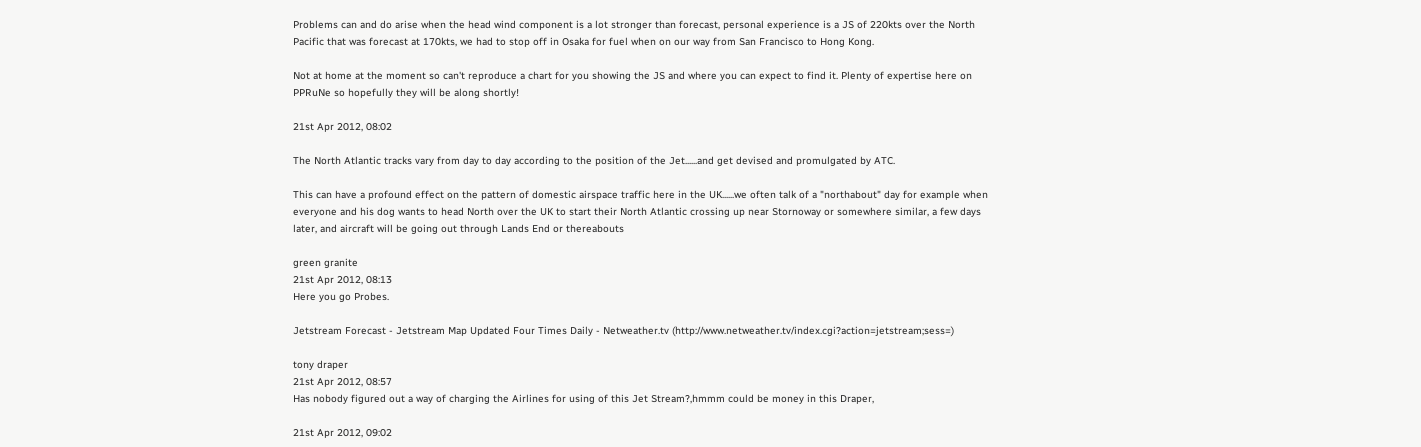Problems can and do arise when the head wind component is a lot stronger than forecast, personal experience is a JS of 220kts over the North Pacific that was forecast at 170kts, we had to stop off in Osaka for fuel when on our way from San Francisco to Hong Kong.

Not at home at the moment so can't reproduce a chart for you showing the JS and where you can expect to find it. Plenty of expertise here on PPRuNe so hopefully they will be along shortly!

21st Apr 2012, 08:02

The North Atlantic tracks vary from day to day according to the position of the Jet......and get devised and promulgated by ATC.

This can have a profound effect on the pattern of domestic airspace traffic here in the UK......we often talk of a "northabout" day for example when everyone and his dog wants to head North over the UK to start their North Atlantic crossing up near Stornoway or somewhere similar, a few days later, and aircraft will be going out through Lands End or thereabouts

green granite
21st Apr 2012, 08:13
Here you go Probes.

Jetstream Forecast - Jetstream Map Updated Four Times Daily - Netweather.tv (http://www.netweather.tv/index.cgi?action=jetstream;sess=)

tony draper
21st Apr 2012, 08:57
Has nobody figured out a way of charging the Airlines for using of this Jet Stream?,hmmm could be money in this Draper,

21st Apr 2012, 09:02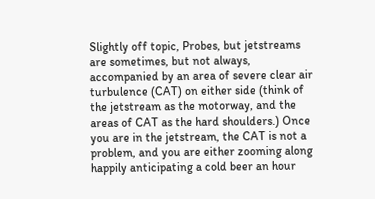Slightly off topic, Probes, but jetstreams are sometimes, but not always, accompanied by an area of severe clear air turbulence (CAT) on either side (think of the jetstream as the motorway, and the areas of CAT as the hard shoulders.) Once you are in the jetstream, the CAT is not a problem, and you are either zooming along happily anticipating a cold beer an hour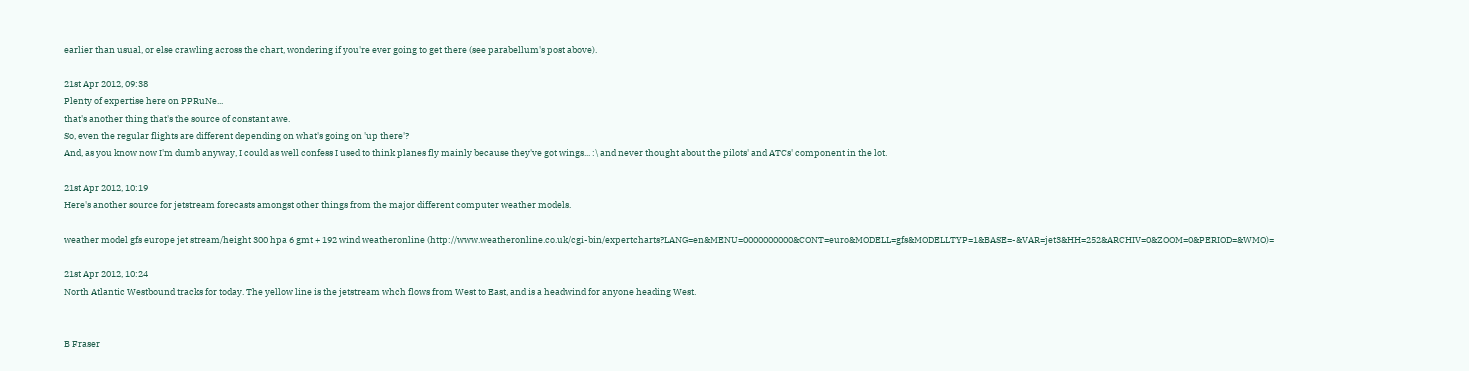earlier than usual, or else crawling across the chart, wondering if you're ever going to get there (see parabellum's post above).

21st Apr 2012, 09:38
Plenty of expertise here on PPRuNe...
that's another thing that's the source of constant awe.
So, even the regular flights are different depending on what's going on 'up there'?
And, as you know now I'm dumb anyway, I could as well confess I used to think planes fly mainly because they've got wings... :\ and never thought about the pilots' and ATCs' component in the lot.

21st Apr 2012, 10:19
Here's another source for jetstream forecasts amongst other things from the major different computer weather models.

weather model gfs europe jet stream/height 300 hpa 6 gmt + 192 wind weatheronline (http://www.weatheronline.co.uk/cgi-bin/expertcharts?LANG=en&MENU=0000000000&CONT=euro&MODELL=gfs&MODELLTYP=1&BASE=-&VAR=jet3&HH=252&ARCHIV=0&ZOOM=0&PERIOD=&WMO)=

21st Apr 2012, 10:24
North Atlantic Westbound tracks for today. The yellow line is the jetstream whch flows from West to East, and is a headwind for anyone heading West.


B Fraser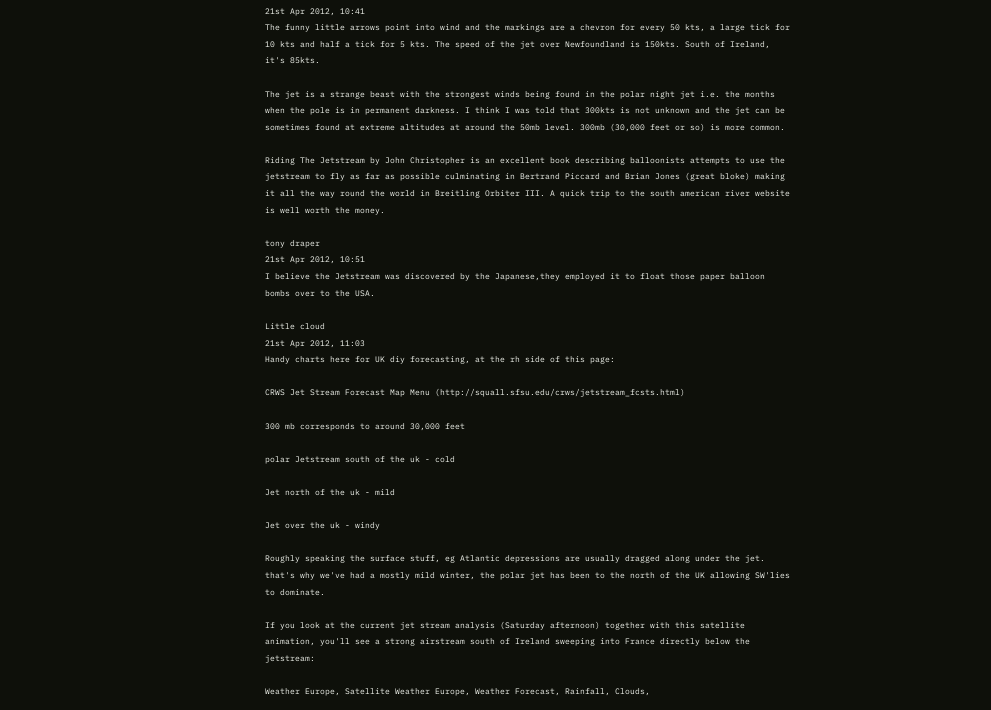21st Apr 2012, 10:41
The funny little arrows point into wind and the markings are a chevron for every 50 kts, a large tick for 10 kts and half a tick for 5 kts. The speed of the jet over Newfoundland is 150kts. South of Ireland, it's 85kts.

The jet is a strange beast with the strongest winds being found in the polar night jet i.e. the months when the pole is in permanent darkness. I think I was told that 300kts is not unknown and the jet can be sometimes found at extreme altitudes at around the 50mb level. 300mb (30,000 feet or so) is more common.

Riding The Jetstream by John Christopher is an excellent book describing balloonists attempts to use the jetstream to fly as far as possible culminating in Bertrand Piccard and Brian Jones (great bloke) making it all the way round the world in Breitling Orbiter III. A quick trip to the south american river website is well worth the money.

tony draper
21st Apr 2012, 10:51
I believe the Jetstream was discovered by the Japanese,they employed it to float those paper balloon bombs over to the USA.

Little cloud
21st Apr 2012, 11:03
Handy charts here for UK diy forecasting, at the rh side of this page:

CRWS Jet Stream Forecast Map Menu (http://squall.sfsu.edu/crws/jetstream_fcsts.html)

300 mb corresponds to around 30,000 feet

polar Jetstream south of the uk - cold

Jet north of the uk - mild

Jet over the uk - windy

Roughly speaking the surface stuff, eg Atlantic depressions are usually dragged along under the jet. that's why we've had a mostly mild winter, the polar jet has been to the north of the UK allowing SW'lies to dominate.

If you look at the current jet stream analysis (Saturday afternoon) together with this satellite animation, you'll see a strong airstream south of Ireland sweeping into France directly below the jetstream:

Weather Europe, Satellite Weather Europe, Weather Forecast, Rainfall, Clouds,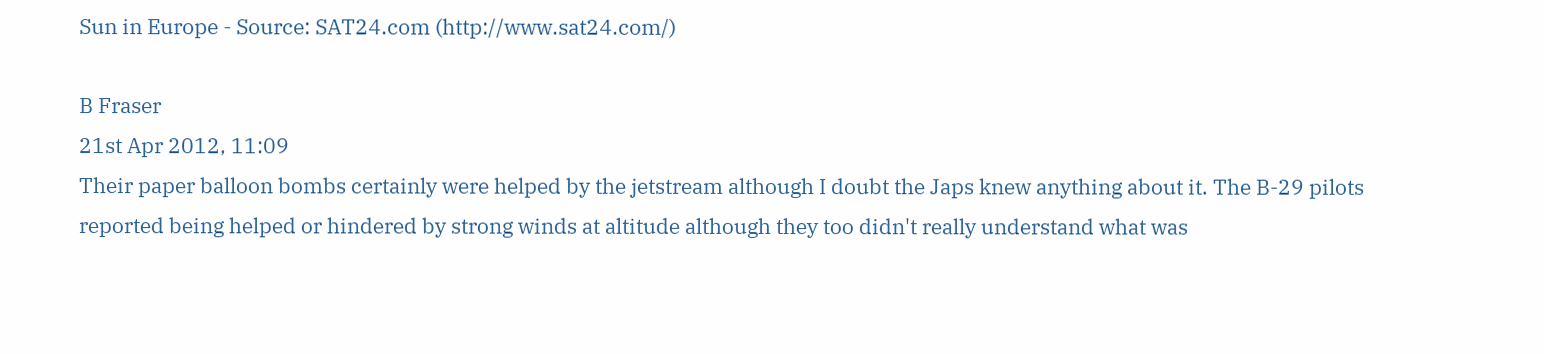Sun in Europe - Source: SAT24.com (http://www.sat24.com/)

B Fraser
21st Apr 2012, 11:09
Their paper balloon bombs certainly were helped by the jetstream although I doubt the Japs knew anything about it. The B-29 pilots reported being helped or hindered by strong winds at altitude although they too didn't really understand what was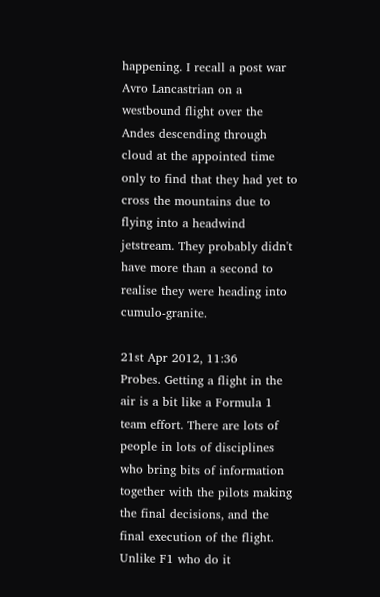happening. I recall a post war Avro Lancastrian on a westbound flight over the Andes descending through cloud at the appointed time only to find that they had yet to cross the mountains due to flying into a headwind jetstream. They probably didn't have more than a second to realise they were heading into cumulo-granite.

21st Apr 2012, 11:36
Probes. Getting a flight in the air is a bit like a Formula 1 team effort. There are lots of people in lots of disciplines who bring bits of information together with the pilots making the final decisions, and the final execution of the flight. Unlike F1 who do it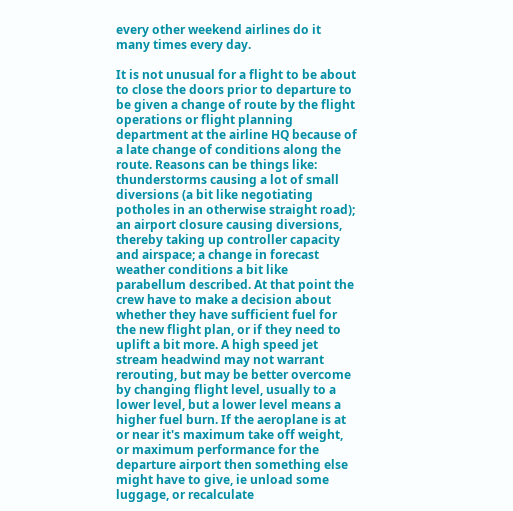every other weekend airlines do it many times every day.

It is not unusual for a flight to be about to close the doors prior to departure to be given a change of route by the flight operations or flight planning department at the airline HQ because of a late change of conditions along the route. Reasons can be things like: thunderstorms causing a lot of small diversions (a bit like negotiating potholes in an otherwise straight road); an airport closure causing diversions, thereby taking up controller capacity and airspace; a change in forecast weather conditions a bit like parabellum described. At that point the crew have to make a decision about whether they have sufficient fuel for the new flight plan, or if they need to uplift a bit more. A high speed jet stream headwind may not warrant rerouting, but may be better overcome by changing flight level, usually to a lower level, but a lower level means a higher fuel burn. If the aeroplane is at or near it's maximum take off weight, or maximum performance for the departure airport then something else might have to give, ie unload some luggage, or recalculate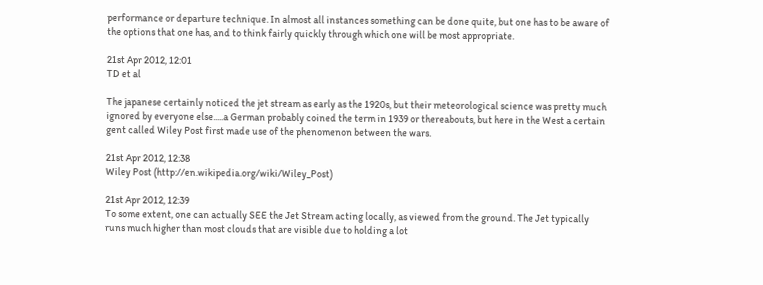performance or departure technique. In almost all instances something can be done quite, but one has to be aware of the options that one has, and to think fairly quickly through which one will be most appropriate.

21st Apr 2012, 12:01
TD et al

The japanese certainly noticed the jet stream as early as the 1920s, but their meteorological science was pretty much ignored by everyone else.....a German probably coined the term in 1939 or thereabouts, but here in the West a certain gent called Wiley Post first made use of the phenomenon between the wars.

21st Apr 2012, 12:38
Wiley Post (http://en.wikipedia.org/wiki/Wiley_Post)

21st Apr 2012, 12:39
To some extent, one can actually SEE the Jet Stream acting locally, as viewed from the ground. The Jet typically runs much higher than most clouds that are visible due to holding a lot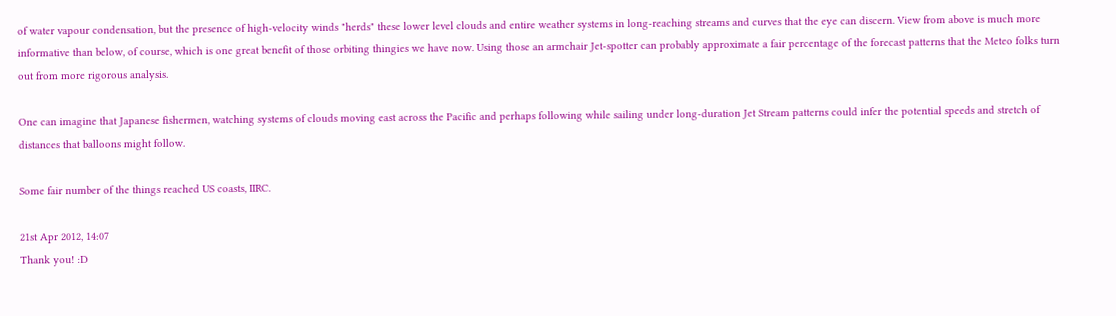of water vapour condensation, but the presence of high-velocity winds "herds" these lower level clouds and entire weather systems in long-reaching streams and curves that the eye can discern. View from above is much more informative than below, of course, which is one great benefit of those orbiting thingies we have now. Using those an armchair Jet-spotter can probably approximate a fair percentage of the forecast patterns that the Meteo folks turn out from more rigorous analysis.

One can imagine that Japanese fishermen, watching systems of clouds moving east across the Pacific and perhaps following while sailing under long-duration Jet Stream patterns could infer the potential speeds and stretch of distances that balloons might follow.

Some fair number of the things reached US coasts, IIRC.

21st Apr 2012, 14:07
Thank you! :D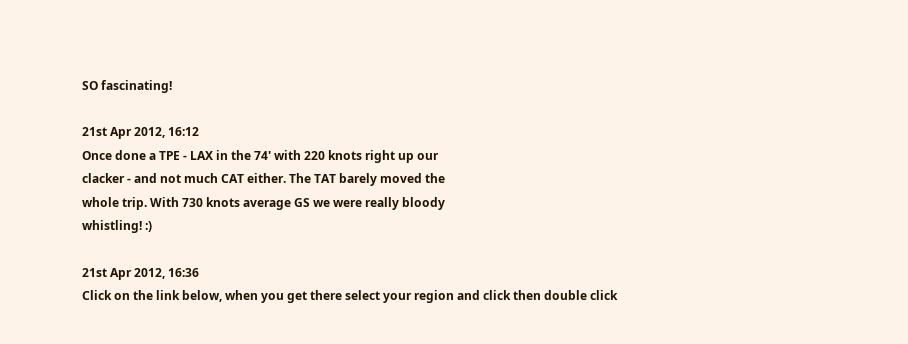SO fascinating!

21st Apr 2012, 16:12
Once done a TPE - LAX in the 74' with 220 knots right up our
clacker - and not much CAT either. The TAT barely moved the
whole trip. With 730 knots average GS we were really bloody
whistling! :)

21st Apr 2012, 16:36
Click on the link below, when you get there select your region and click then double click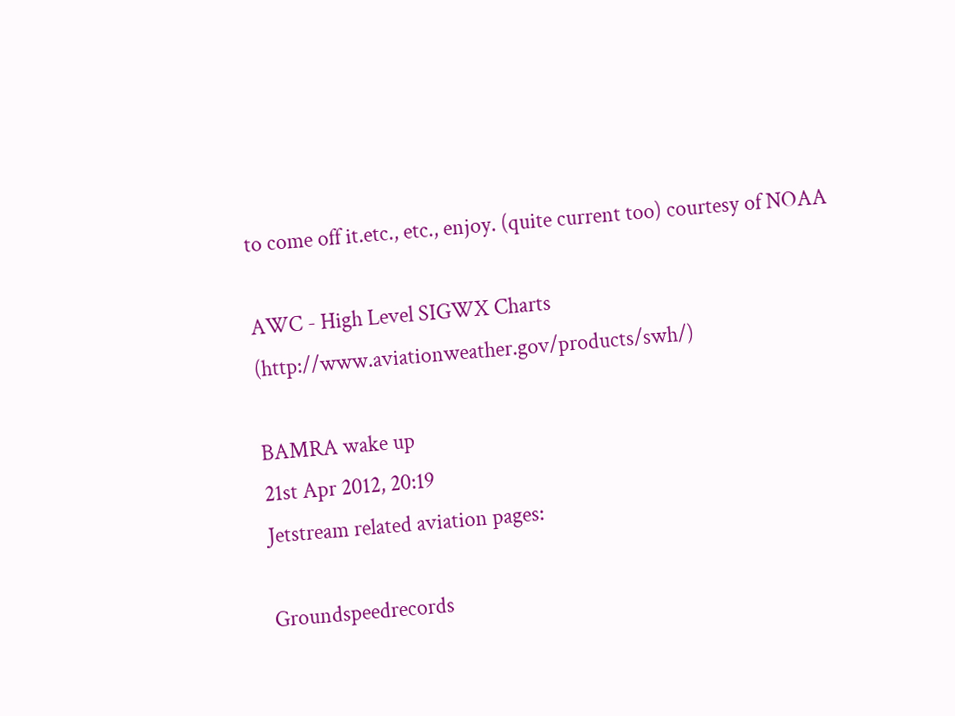to come off it.etc., etc., enjoy. (quite current too) courtesy of NOAA

AWC - High Level SIGWX Charts (http://www.aviationweather.gov/products/swh/)

BAMRA wake up
21st Apr 2012, 20:19
Jetstream related aviation pages:

Groundspeedrecords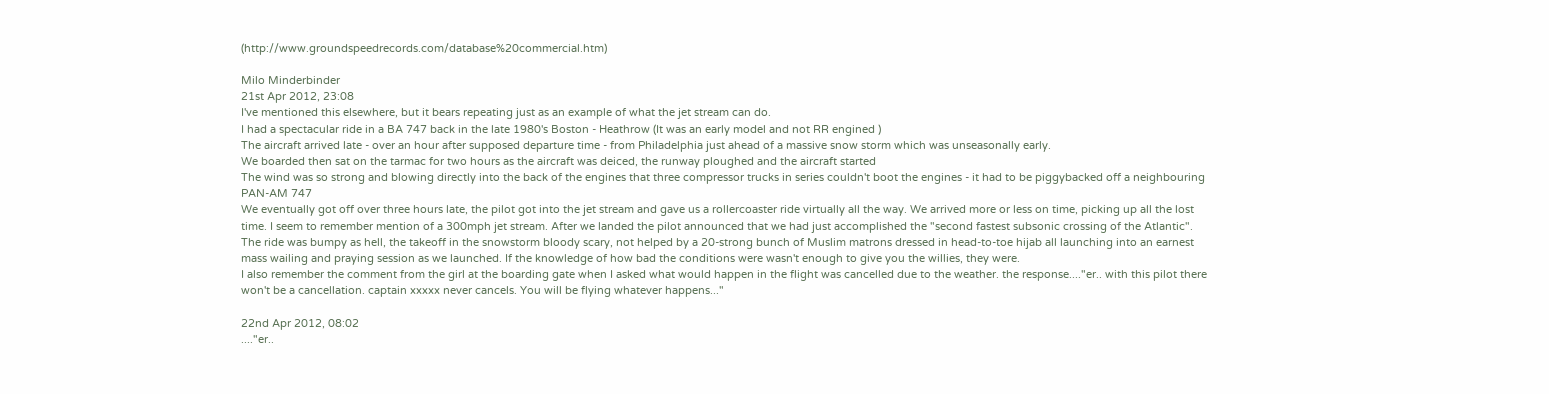(http://www.groundspeedrecords.com/database%20commercial.htm)

Milo Minderbinder
21st Apr 2012, 23:08
I've mentioned this elsewhere, but it bears repeating just as an example of what the jet stream can do.
I had a spectacular ride in a BA 747 back in the late 1980's Boston - Heathrow (It was an early model and not RR engined )
The aircraft arrived late - over an hour after supposed departure time - from Philadelphia just ahead of a massive snow storm which was unseasonally early.
We boarded then sat on the tarmac for two hours as the aircraft was deiced, the runway ploughed and the aircraft started
The wind was so strong and blowing directly into the back of the engines that three compressor trucks in series couldn't boot the engines - it had to be piggybacked off a neighbouring PAN-AM 747
We eventually got off over three hours late, the pilot got into the jet stream and gave us a rollercoaster ride virtually all the way. We arrived more or less on time, picking up all the lost time. I seem to remember mention of a 300mph jet stream. After we landed the pilot announced that we had just accomplished the "second fastest subsonic crossing of the Atlantic".
The ride was bumpy as hell, the takeoff in the snowstorm bloody scary, not helped by a 20-strong bunch of Muslim matrons dressed in head-to-toe hijab all launching into an earnest mass wailing and praying session as we launched. If the knowledge of how bad the conditions were wasn't enough to give you the willies, they were.
I also remember the comment from the girl at the boarding gate when I asked what would happen in the flight was cancelled due to the weather. the response...."er.. with this pilot there won't be a cancellation. captain xxxxx never cancels. You will be flying whatever happens..."

22nd Apr 2012, 08:02
...."er..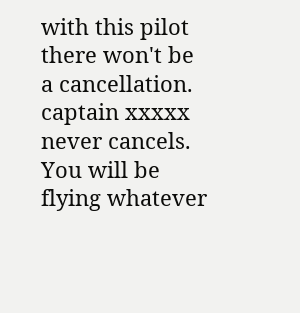with this pilot there won't be a cancellation. captain xxxxx never cancels. You will be flying whatever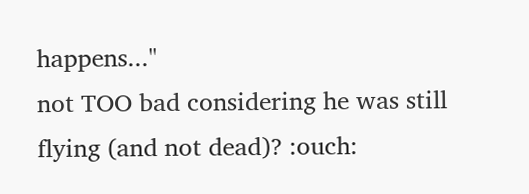happens..."
not TOO bad considering he was still flying (and not dead)? :ouch: